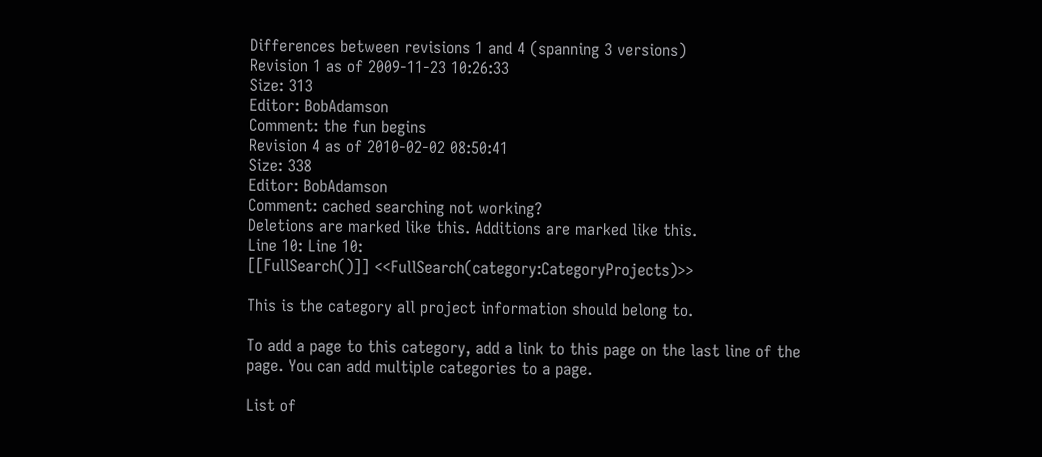Differences between revisions 1 and 4 (spanning 3 versions)
Revision 1 as of 2009-11-23 10:26:33
Size: 313
Editor: BobAdamson
Comment: the fun begins
Revision 4 as of 2010-02-02 08:50:41
Size: 338
Editor: BobAdamson
Comment: cached searching not working?
Deletions are marked like this. Additions are marked like this.
Line 10: Line 10:
[[FullSearch()]] <<FullSearch(category:CategoryProjects)>>

This is the category all project information should belong to.

To add a page to this category, add a link to this page on the last line of the page. You can add multiple categories to a page.

List of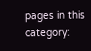pages in this category: